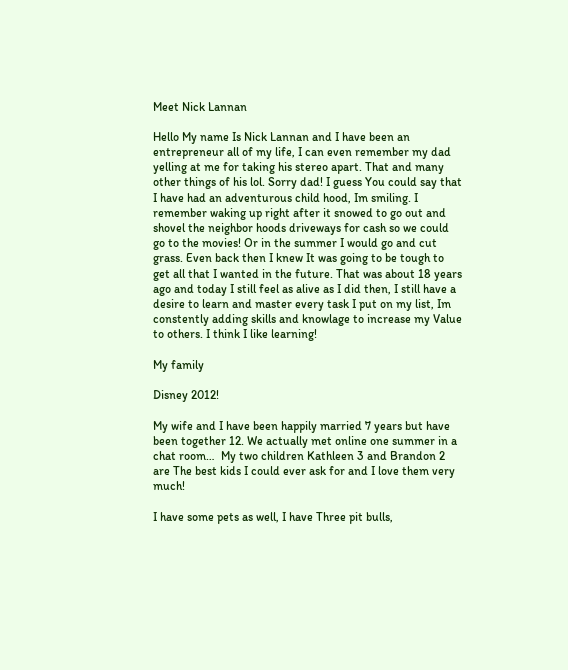Meet Nick Lannan

Hello My name Is Nick Lannan and I have been an entrepreneur all of my life, I can even remember my dad yelling at me for taking his stereo apart. That and many other things of his lol. Sorry dad! I guess You could say that I have had an adventurous child hood, Im smiling. I remember waking up right after it snowed to go out and shovel the neighbor hoods driveways for cash so we could go to the movies! Or in the summer I would go and cut grass. Even back then I knew It was going to be tough to get all that I wanted in the future. That was about 18 years ago and today I still feel as alive as I did then, I still have a desire to learn and master every task I put on my list, Im constently adding skills and knowlage to increase my Value to others. I think I like learning!

My family

Disney 2012!

My wife and I have been happily married 7 years but have been together 12. We actually met online one summer in a chat room…  My two children Kathleen 3 and Brandon 2  are The best kids I could ever ask for and I love them very much!

I have some pets as well, I have Three pit bulls,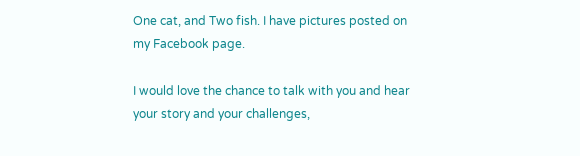One cat, and Two fish. I have pictures posted on my Facebook page.

I would love the chance to talk with you and hear your story and your challenges,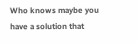Who knows maybe you have a solution that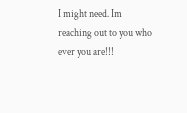I might need. Im reaching out to you who ever you are!!!